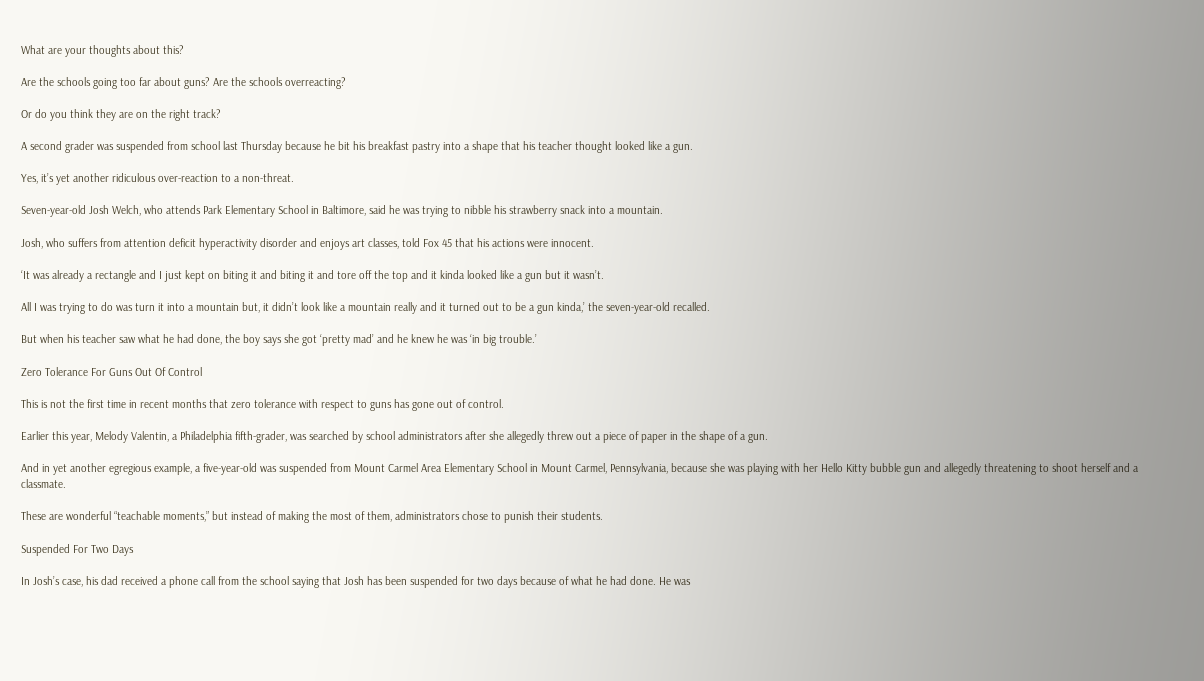What are your thoughts about this?

Are the schools going too far about guns? Are the schools overreacting?

Or do you think they are on the right track?

A second grader was suspended from school last Thursday because he bit his breakfast pastry into a shape that his teacher thought looked like a gun.

Yes, it’s yet another ridiculous over-reaction to a non-threat.

Seven-year-old Josh Welch, who attends Park Elementary School in Baltimore, said he was trying to nibble his strawberry snack into a mountain.

Josh, who suffers from attention deficit hyperactivity disorder and enjoys art classes, told Fox 45 that his actions were innocent.

‘It was already a rectangle and I just kept on biting it and biting it and tore off the top and it kinda looked like a gun but it wasn’t.

All I was trying to do was turn it into a mountain but, it didn’t look like a mountain really and it turned out to be a gun kinda,’ the seven-year-old recalled.

But when his teacher saw what he had done, the boy says she got ‘pretty mad’ and he knew he was ‘in big trouble.’

Zero Tolerance For Guns Out Of Control

This is not the first time in recent months that zero tolerance with respect to guns has gone out of control.

Earlier this year, Melody Valentin, a Philadelphia fifth-grader, was searched by school administrators after she allegedly threw out a piece of paper in the shape of a gun.

And in yet another egregious example, a five-year-old was suspended from Mount Carmel Area Elementary School in Mount Carmel, Pennsylvania, because she was playing with her Hello Kitty bubble gun and allegedly threatening to shoot herself and a classmate.

These are wonderful “teachable moments,” but instead of making the most of them, administrators chose to punish their students.

Suspended For Two Days

In Josh’s case, his dad received a phone call from the school saying that Josh has been suspended for two days because of what he had done. He was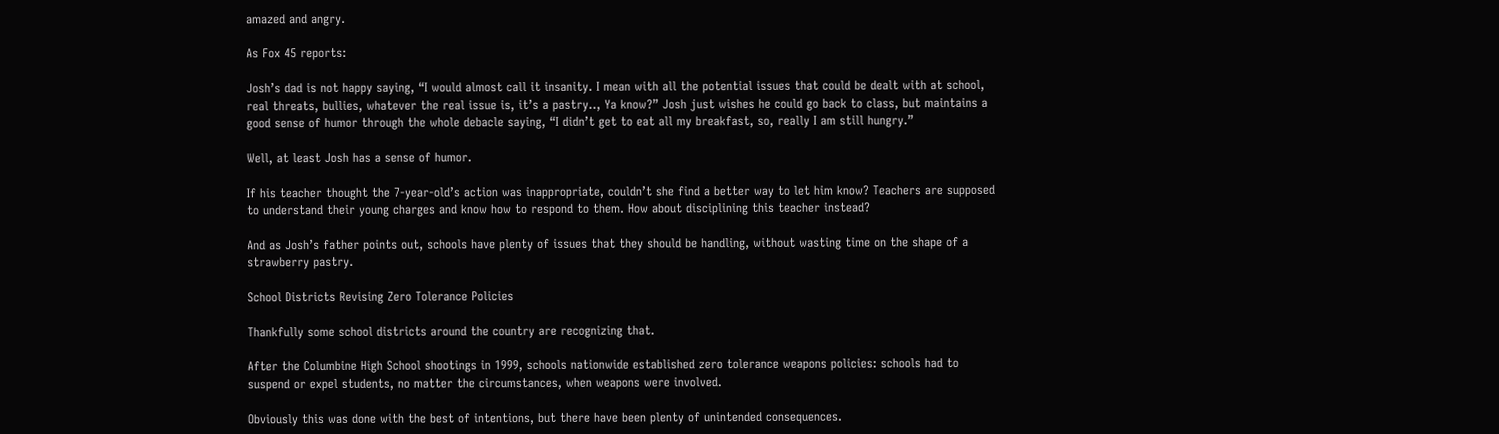amazed and angry.

As Fox 45 reports:

Josh’s dad is not happy saying, “I would almost call it insanity. I mean with all the potential issues that could be dealt with at school, real threats, bullies, whatever the real issue is, it’s a pastry.., Ya know?” Josh just wishes he could go back to class, but maintains a good sense of humor through the whole debacle saying, “I didn’t get to eat all my breakfast, so, really I am still hungry.”

Well, at least Josh has a sense of humor.

If his teacher thought the 7-year-old’s action was inappropriate, couldn’t she find a better way to let him know? Teachers are supposed to understand their young charges and know how to respond to them. How about disciplining this teacher instead?

And as Josh’s father points out, schools have plenty of issues that they should be handling, without wasting time on the shape of a strawberry pastry.

School Districts Revising Zero Tolerance Policies

Thankfully some school districts around the country are recognizing that.

After the Columbine High School shootings in 1999, schools nationwide established zero tolerance weapons policies: schools had to suspend or expel students, no matter the circumstances, when weapons were involved.

Obviously this was done with the best of intentions, but there have been plenty of unintended consequences.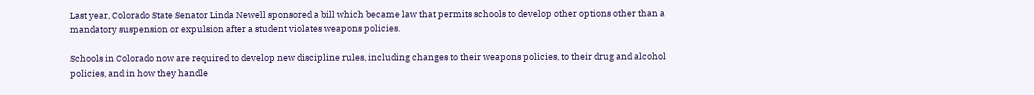Last year, Colorado State Senator Linda Newell sponsored a bill which became law that permits schools to develop other options other than a mandatory suspension or expulsion after a student violates weapons policies.

Schools in Colorado now are required to develop new discipline rules, including changes to their weapons policies, to their drug and alcohol policies, and in how they handle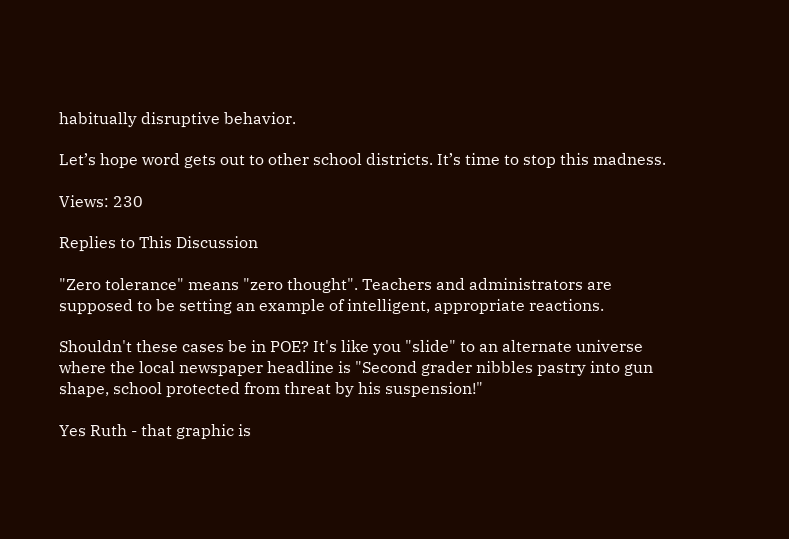habitually disruptive behavior.

Let’s hope word gets out to other school districts. It’s time to stop this madness.

Views: 230

Replies to This Discussion

"Zero tolerance" means "zero thought". Teachers and administrators are supposed to be setting an example of intelligent, appropriate reactions.

Shouldn't these cases be in POE? It's like you "slide" to an alternate universe where the local newspaper headline is "Second grader nibbles pastry into gun shape, school protected from threat by his suspension!"

Yes Ruth - that graphic is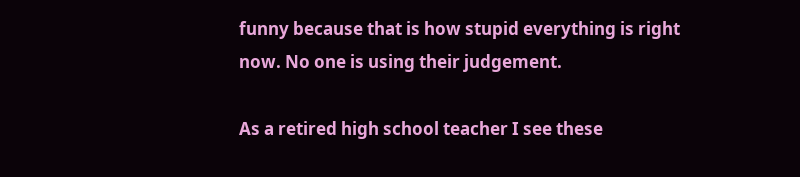funny because that is how stupid everything is right now. No one is using their judgement.

As a retired high school teacher I see these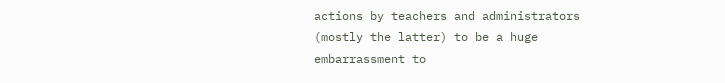actions by teachers and administrators (mostly the latter) to be a huge embarrassment to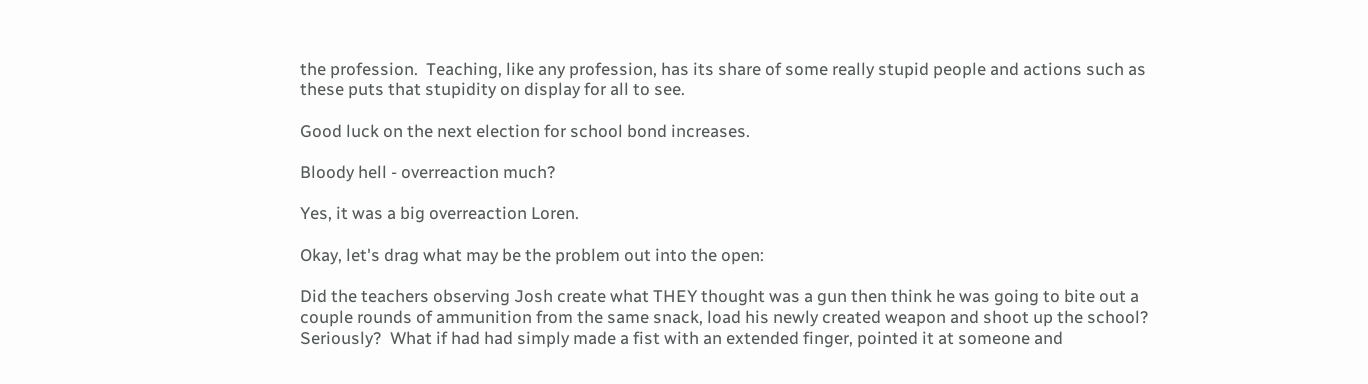the profession.  Teaching, like any profession, has its share of some really stupid people and actions such as these puts that stupidity on display for all to see.

Good luck on the next election for school bond increases.

Bloody hell - overreaction much?

Yes, it was a big overreaction Loren.

Okay, let's drag what may be the problem out into the open:

Did the teachers observing Josh create what THEY thought was a gun then think he was going to bite out a couple rounds of ammunition from the same snack, load his newly created weapon and shoot up the school?  Seriously?  What if had had simply made a fist with an extended finger, pointed it at someone and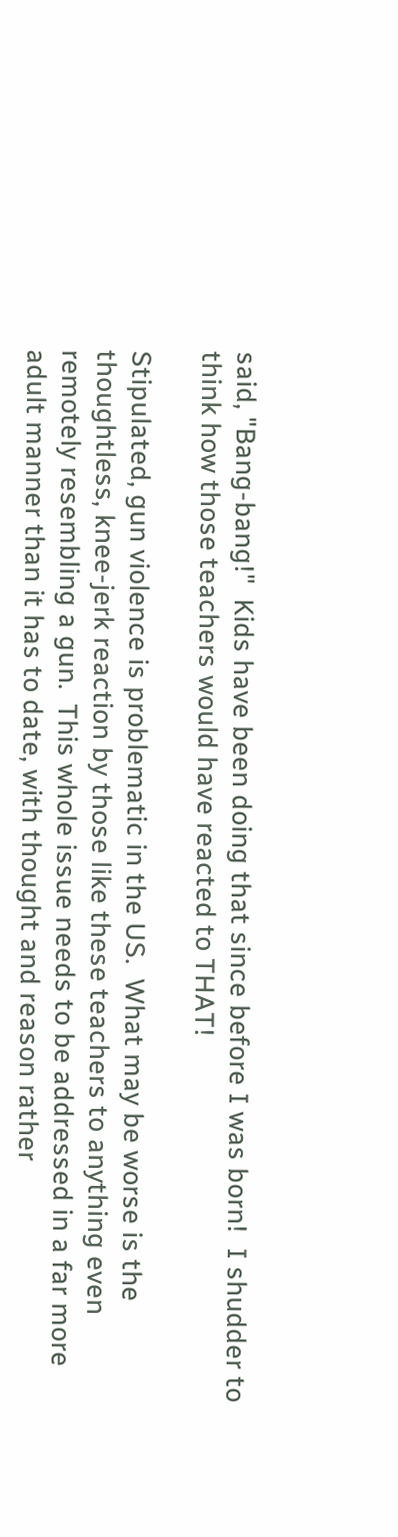said, "Bang-bang!"  Kids have been doing that since before I was born!  I shudder to think how those teachers would have reacted to THAT!

Stipulated, gun violence is problematic in the US.  What may be worse is the thoughtless, knee-jerk reaction by those like these teachers to anything even remotely resembling a gun.  This whole issue needs to be addressed in a far more adult manner than it has to date, with thought and reason rather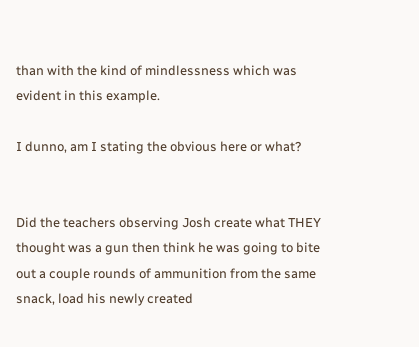than with the kind of mindlessness which was evident in this example.

I dunno, am I stating the obvious here or what?


Did the teachers observing Josh create what THEY thought was a gun then think he was going to bite out a couple rounds of ammunition from the same snack, load his newly created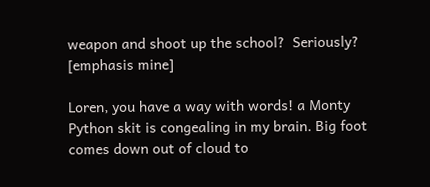weapon and shoot up the school?  Seriously? [emphasis mine]

Loren, you have a way with words! a Monty Python skit is congealing in my brain. Big foot comes down out of cloud to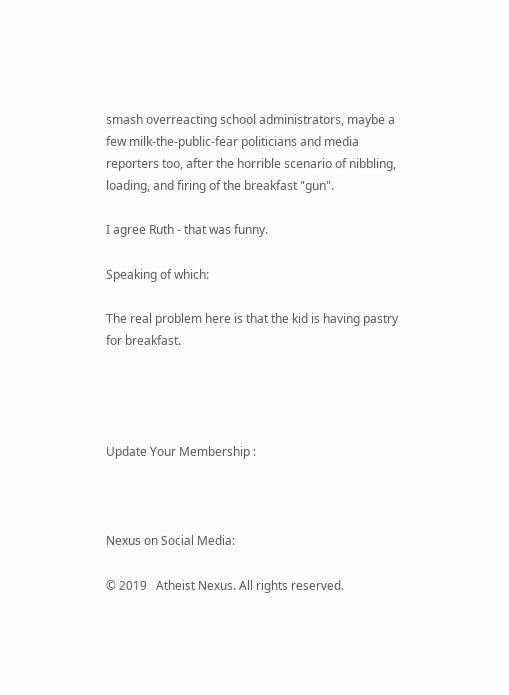smash overreacting school administrators, maybe a few milk-the-public-fear politicians and media reporters too, after the horrible scenario of nibbling, loading, and firing of the breakfast "gun".

I agree Ruth - that was funny.

Speaking of which:

The real problem here is that the kid is having pastry for breakfast.




Update Your Membership :



Nexus on Social Media:

© 2019   Atheist Nexus. All rights reserved.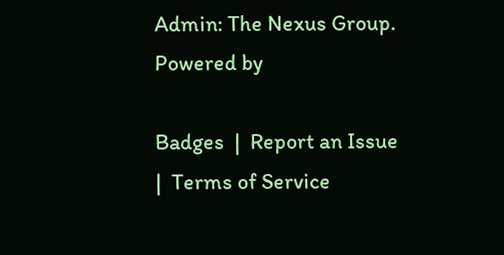Admin: The Nexus Group.   Powered by

Badges  |  Report an Issue  |  Terms of Service